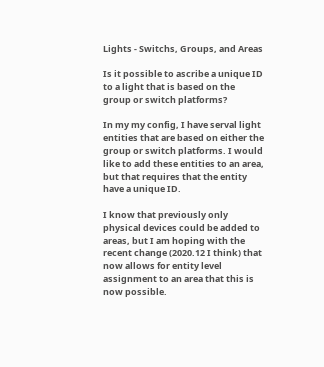Lights - Switchs, Groups, and Areas

Is it possible to ascribe a unique ID to a light that is based on the group or switch platforms?

In my my config, I have serval light entities that are based on either the group or switch platforms. I would like to add these entities to an area, but that requires that the entity have a unique ID.

I know that previously only physical devices could be added to areas, but I am hoping with the recent change (2020.12 I think) that now allows for entity level assignment to an area that this is now possible.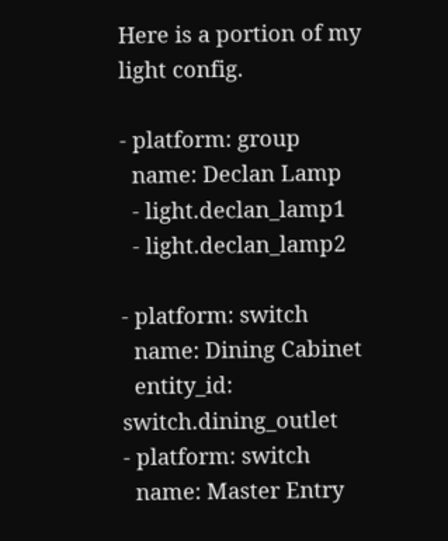Here is a portion of my light config.

- platform: group
  name: Declan Lamp
  - light.declan_lamp1
  - light.declan_lamp2

- platform: switch
  name: Dining Cabinet
  entity_id: switch.dining_outlet
- platform: switch
  name: Master Entry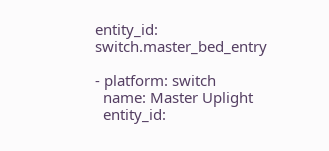entity_id: switch.master_bed_entry

- platform: switch
  name: Master Uplight
  entity_id: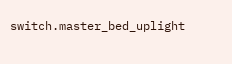switch.master_bed_uplight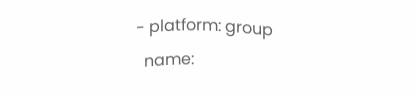- platform: group
  name: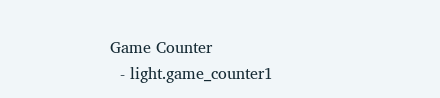Game Counter
  - light.game_counter1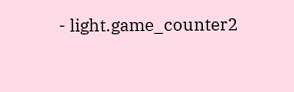- light.game_counter2